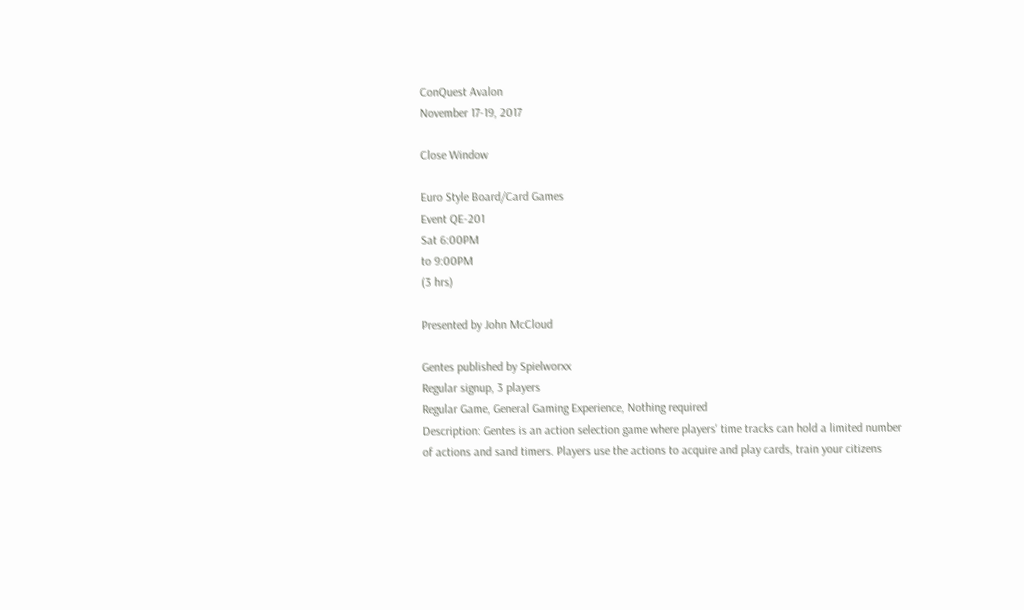ConQuest Avalon
November 17-19, 2017

Close Window

Euro Style Board/Card Games
Event QE-201
Sat 6:00PM
to 9:00PM
(3 hrs)

Presented by John McCloud

Gentes published by Spielworxx
Regular signup, 3 players
Regular Game, General Gaming Experience, Nothing required
Description: Gentes is an action selection game where players' time tracks can hold a limited number of actions and sand timers. Players use the actions to acquire and play cards, train your citizens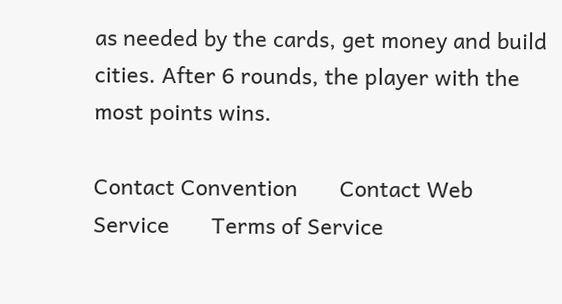as needed by the cards, get money and build cities. After 6 rounds, the player with the most points wins.

Contact Convention       Contact Web Service       Terms of Service